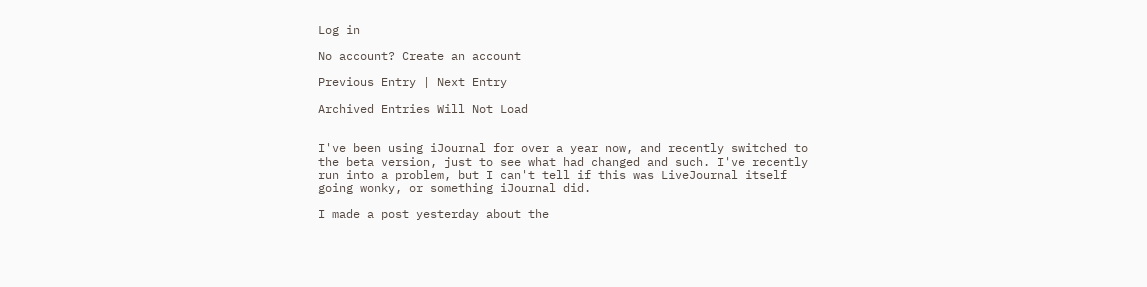Log in

No account? Create an account

Previous Entry | Next Entry

Archived Entries Will Not Load


I've been using iJournal for over a year now, and recently switched to the beta version, just to see what had changed and such. I've recently run into a problem, but I can't tell if this was LiveJournal itself going wonky, or something iJournal did.

I made a post yesterday about the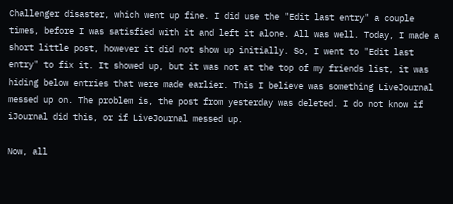Challenger disaster, which went up fine. I did use the "Edit last entry" a couple times, before I was satisfied with it and left it alone. All was well. Today, I made a short little post, however it did not show up initially. So, I went to "Edit last entry" to fix it. It showed up, but it was not at the top of my friends list, it was hiding below entries that were made earlier. This I believe was something LiveJournal messed up on. The problem is, the post from yesterday was deleted. I do not know if iJournal did this, or if LiveJournal messed up.

Now, all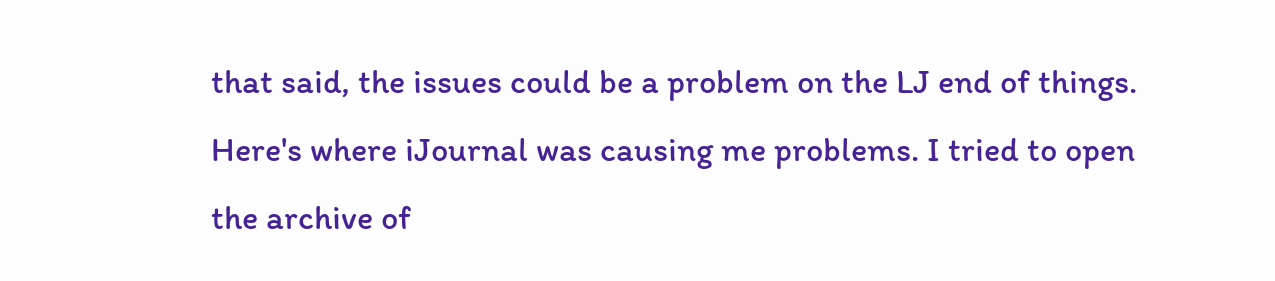that said, the issues could be a problem on the LJ end of things. Here's where iJournal was causing me problems. I tried to open the archive of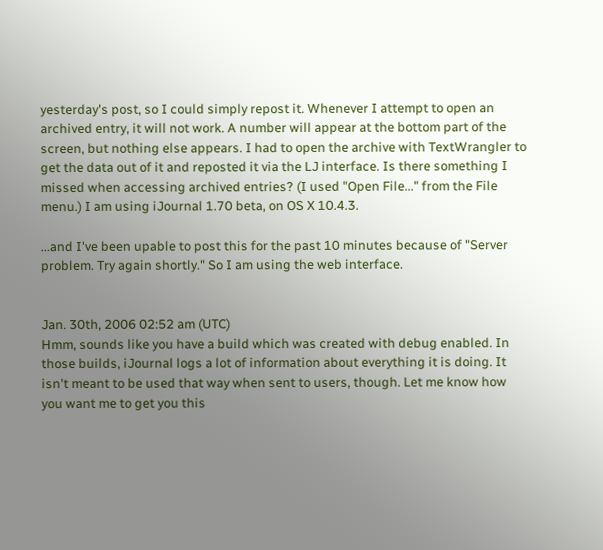yesterday's post, so I could simply repost it. Whenever I attempt to open an archived entry, it will not work. A number will appear at the bottom part of the screen, but nothing else appears. I had to open the archive with TextWrangler to get the data out of it and reposted it via the LJ interface. Is there something I missed when accessing archived entries? (I used "Open File..." from the File menu.) I am using iJournal 1.70 beta, on OS X 10.4.3.

...and I've been upable to post this for the past 10 minutes because of "Server problem. Try again shortly." So I am using the web interface.


Jan. 30th, 2006 02:52 am (UTC)
Hmm, sounds like you have a build which was created with debug enabled. In those builds, iJournal logs a lot of information about everything it is doing. It isn't meant to be used that way when sent to users, though. Let me know how you want me to get you this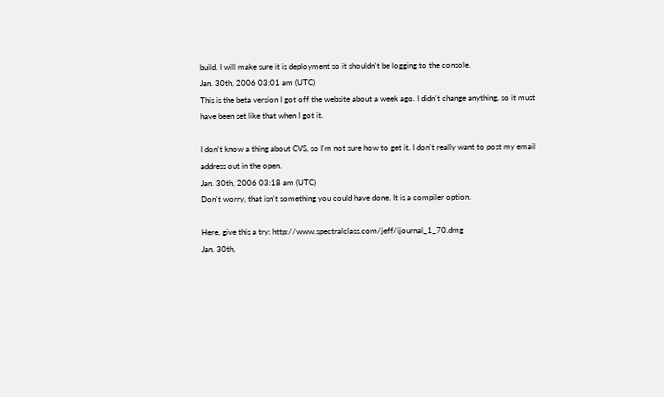build. I will make sure it is deployment so it shouldn't be logging to the console.
Jan. 30th, 2006 03:01 am (UTC)
This is the beta version I got off the website about a week ago. I didn't change anything, so it must have been set like that when I got it.

I don't know a thing about CVS, so I'm not sure how to get it. I don't really want to post my email address out in the open.
Jan. 30th, 2006 03:18 am (UTC)
Don't worry, that isn't something you could have done. It is a compiler option.

Here, give this a try: http://www.spectralclass.com/jeff/ijournal_1_70.dmg
Jan. 30th,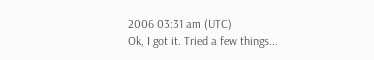2006 03:31 am (UTC)
Ok, I got it. Tried a few things...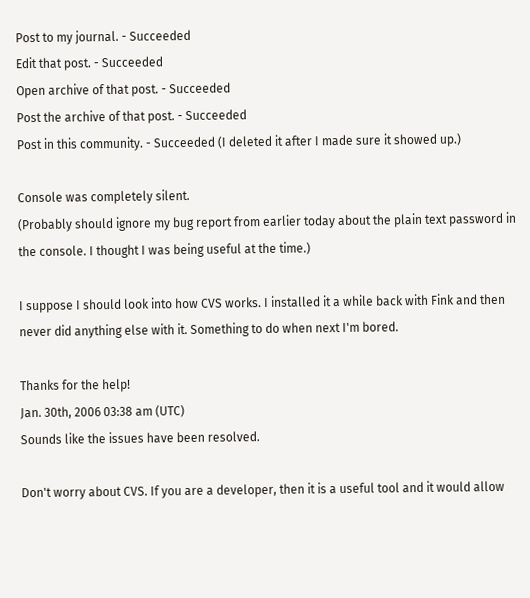Post to my journal. - Succeeded
Edit that post. - Succeeded
Open archive of that post. - Succeeded
Post the archive of that post. - Succeeded
Post in this community. - Succeeded (I deleted it after I made sure it showed up.)

Console was completely silent.
(Probably should ignore my bug report from earlier today about the plain text password in the console. I thought I was being useful at the time.)

I suppose I should look into how CVS works. I installed it a while back with Fink and then never did anything else with it. Something to do when next I'm bored.

Thanks for the help!
Jan. 30th, 2006 03:38 am (UTC)
Sounds like the issues have been resolved.

Don't worry about CVS. If you are a developer, then it is a useful tool and it would allow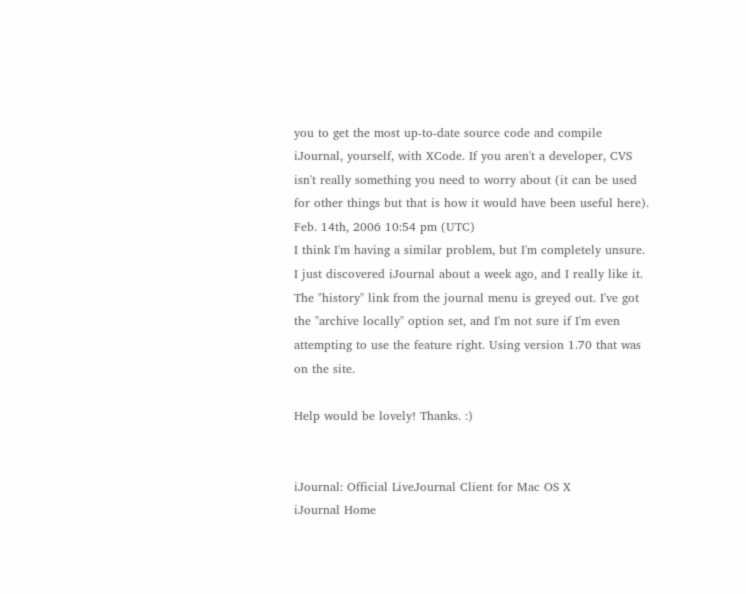you to get the most up-to-date source code and compile iJournal, yourself, with XCode. If you aren't a developer, CVS isn't really something you need to worry about (it can be used for other things but that is how it would have been useful here).
Feb. 14th, 2006 10:54 pm (UTC)
I think I'm having a similar problem, but I'm completely unsure. I just discovered iJournal about a week ago, and I really like it. The "history" link from the journal menu is greyed out. I've got the "archive locally" option set, and I'm not sure if I'm even attempting to use the feature right. Using version 1.70 that was on the site.

Help would be lovely! Thanks. :)


iJournal: Official LiveJournal Client for Mac OS X
iJournal Home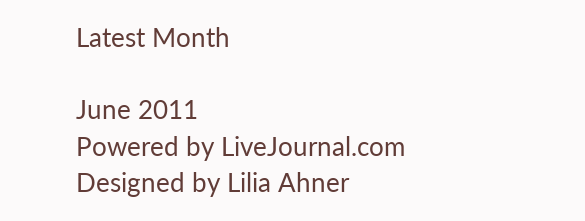Latest Month

June 2011
Powered by LiveJournal.com
Designed by Lilia Ahner